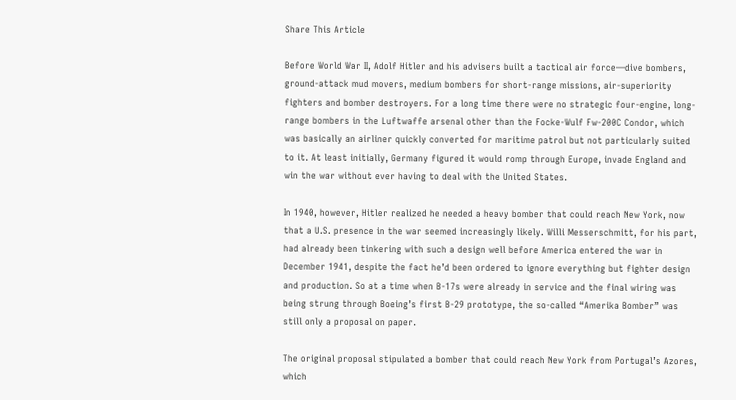Share This Article

Before World War II, Adolf Hitler and his advisers built a tactical air force—dive bombers, ground-attack mud movers, medium bombers for short-range missions, air-superiority fighters and bomber destroyers. For a long time there were no strategic four-engine, long-range bombers in the Luftwaffe arsenal other than the Focke-Wulf Fw-200C Condor, which was basically an airliner quickly converted for maritime patrol but not particularly suited to it. At least initially, Germany figured it would romp through Europe, invade England and win the war without ever having to deal with the United States.

In 1940, however, Hitler realized he needed a heavy bomber that could reach New York, now that a U.S. presence in the war seemed increasingly likely. Willi Messerschmitt, for his part, had already been tinkering with such a design well before America entered the war in December 1941, despite the fact he’d been ordered to ignore everything but fighter design and production. So at a time when B-17s were already in service and the final wiring was being strung through Boeing’s first B-29 prototype, the so-called “Amerika Bomber” was still only a proposal on paper.

The original proposal stipulated a bomber that could reach New York from Portugal’s Azores, which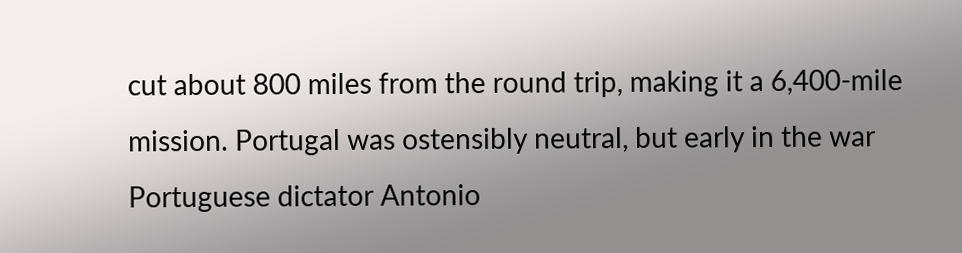cut about 800 miles from the round trip, making it a 6,400-mile mission. Portugal was ostensibly neutral, but early in the war Portuguese dictator Antonio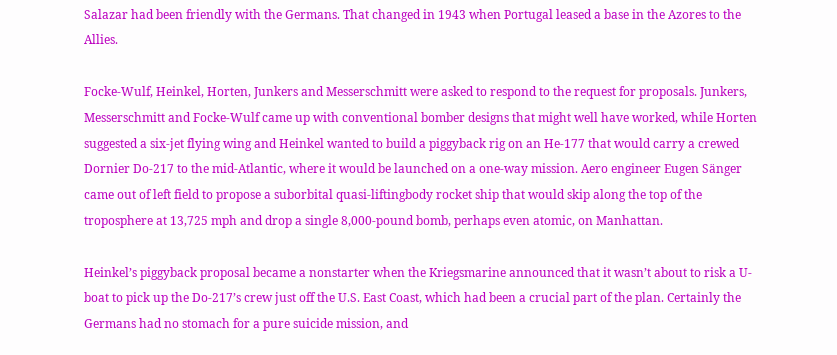Salazar had been friendly with the Germans. That changed in 1943 when Portugal leased a base in the Azores to the Allies.

Focke-Wulf, Heinkel, Horten, Junkers and Messerschmitt were asked to respond to the request for proposals. Junkers, Messerschmitt and Focke-Wulf came up with conventional bomber designs that might well have worked, while Horten suggested a six-jet flying wing and Heinkel wanted to build a piggyback rig on an He-177 that would carry a crewed Dornier Do-217 to the mid-Atlantic, where it would be launched on a one-way mission. Aero engineer Eugen Sänger came out of left field to propose a suborbital quasi-liftingbody rocket ship that would skip along the top of the troposphere at 13,725 mph and drop a single 8,000-pound bomb, perhaps even atomic, on Manhattan.

Heinkel’s piggyback proposal became a nonstarter when the Kriegsmarine announced that it wasn’t about to risk a U-boat to pick up the Do-217’s crew just off the U.S. East Coast, which had been a crucial part of the plan. Certainly the Germans had no stomach for a pure suicide mission, and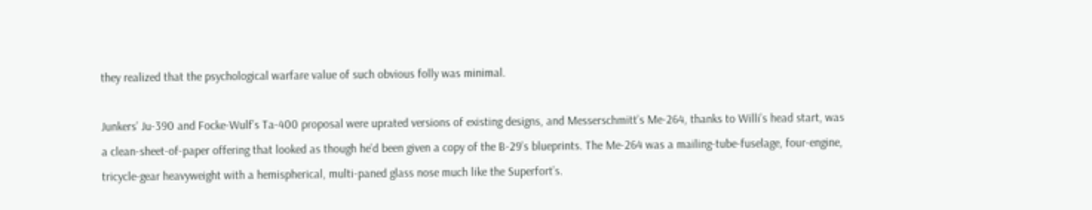they realized that the psychological warfare value of such obvious folly was minimal.

Junkers’ Ju-390 and Focke-Wulf’s Ta-400 proposal were uprated versions of existing designs, and Messerschmitt’s Me-264, thanks to Willi’s head start, was a clean-sheet-of-paper offering that looked as though he’d been given a copy of the B-29’s blueprints. The Me-264 was a mailing-tube-fuselage, four-engine, tricycle-gear heavyweight with a hemispherical, multi-paned glass nose much like the Superfort’s.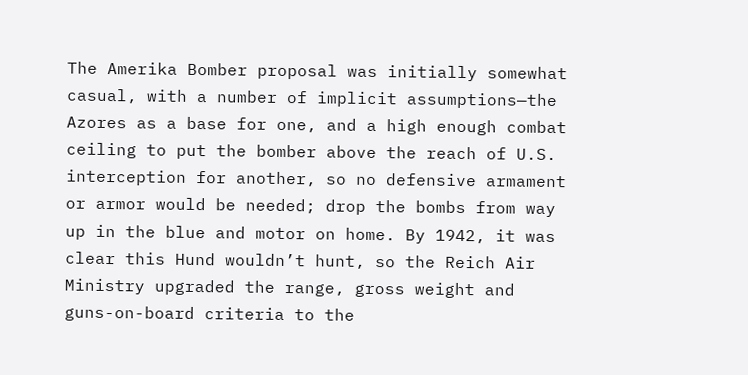The Amerika Bomber proposal was initially somewhat casual, with a number of implicit assumptions—the Azores as a base for one, and a high enough combat ceiling to put the bomber above the reach of U.S. interception for another, so no defensive armament or armor would be needed; drop the bombs from way up in the blue and motor on home. By 1942, it was clear this Hund wouldn’t hunt, so the Reich Air Ministry upgraded the range, gross weight and guns-on-board criteria to the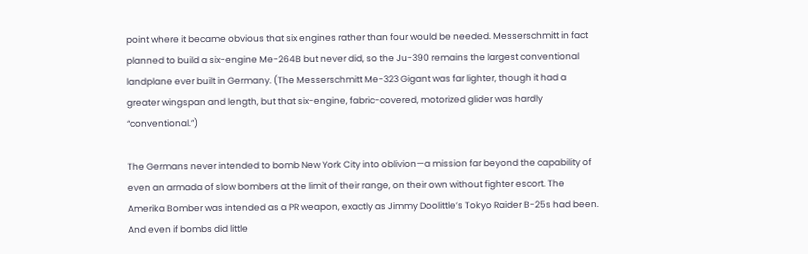point where it became obvious that six engines rather than four would be needed. Messerschmitt in fact planned to build a six-engine Me-264B but never did, so the Ju-390 remains the largest conventional landplane ever built in Germany. (The Messerschmitt Me-323 Gigant was far lighter, though it had a greater wingspan and length, but that six-engine, fabric-covered, motorized glider was hardly “conventional.”)

The Germans never intended to bomb New York City into oblivion—a mission far beyond the capability of even an armada of slow bombers at the limit of their range, on their own without fighter escort. The Amerika Bomber was intended as a PR weapon, exactly as Jimmy Doolittle’s Tokyo Raider B-25s had been. And even if bombs did little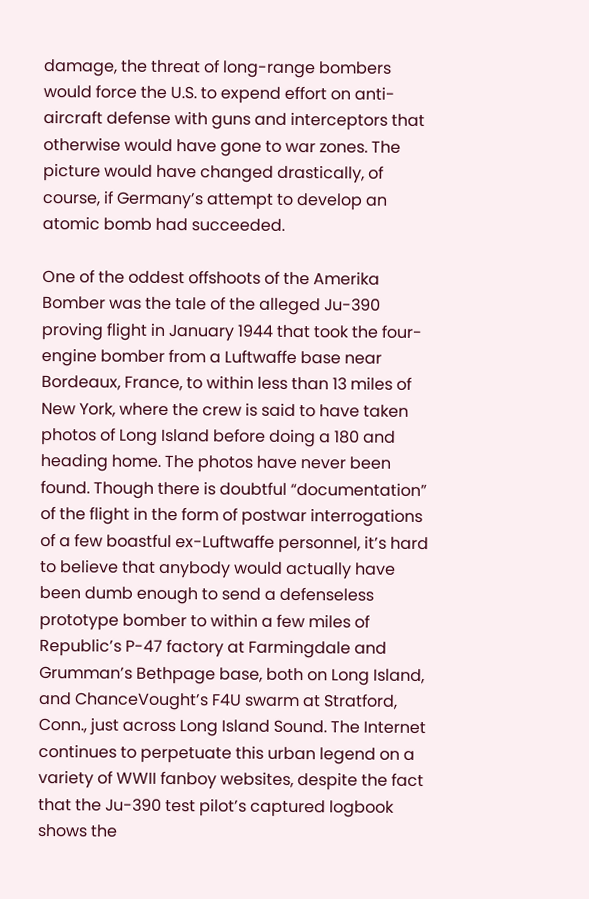damage, the threat of long-range bombers would force the U.S. to expend effort on anti-aircraft defense with guns and interceptors that otherwise would have gone to war zones. The picture would have changed drastically, of course, if Germany’s attempt to develop an atomic bomb had succeeded.

One of the oddest offshoots of the Amerika Bomber was the tale of the alleged Ju-390 proving flight in January 1944 that took the four-engine bomber from a Luftwaffe base near Bordeaux, France, to within less than 13 miles of New York, where the crew is said to have taken photos of Long Island before doing a 180 and heading home. The photos have never been found. Though there is doubtful “documentation” of the flight in the form of postwar interrogations of a few boastful ex-Luftwaffe personnel, it’s hard to believe that anybody would actually have been dumb enough to send a defenseless prototype bomber to within a few miles of Republic’s P-47 factory at Farmingdale and Grumman’s Bethpage base, both on Long Island, and ChanceVought’s F4U swarm at Stratford, Conn., just across Long Island Sound. The Internet continues to perpetuate this urban legend on a variety of WWII fanboy websites, despite the fact that the Ju-390 test pilot’s captured logbook shows the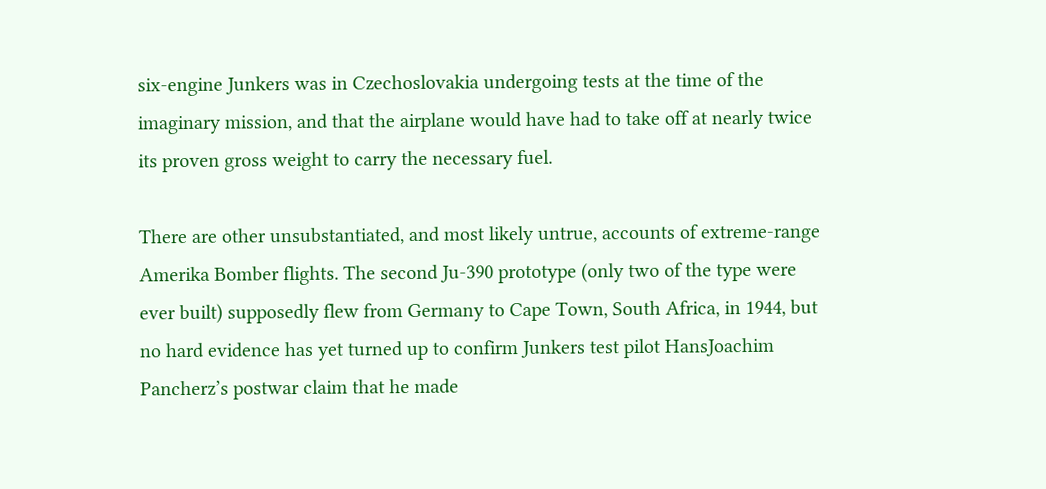six-engine Junkers was in Czechoslovakia undergoing tests at the time of the imaginary mission, and that the airplane would have had to take off at nearly twice its proven gross weight to carry the necessary fuel.

There are other unsubstantiated, and most likely untrue, accounts of extreme-range Amerika Bomber flights. The second Ju-390 prototype (only two of the type were ever built) supposedly flew from Germany to Cape Town, South Africa, in 1944, but no hard evidence has yet turned up to confirm Junkers test pilot HansJoachim Pancherz’s postwar claim that he made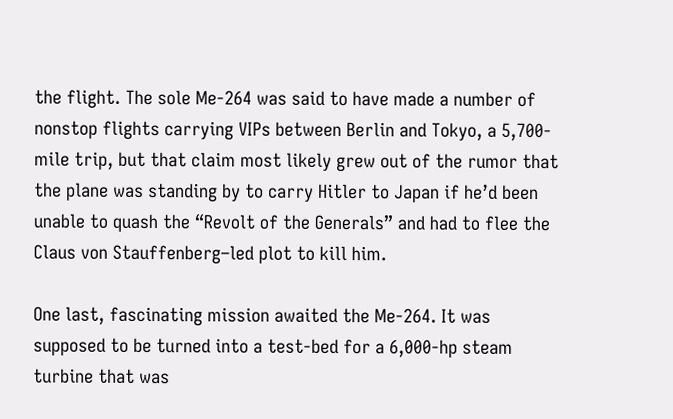the flight. The sole Me-264 was said to have made a number of nonstop flights carrying VIPs between Berlin and Tokyo, a 5,700-mile trip, but that claim most likely grew out of the rumor that the plane was standing by to carry Hitler to Japan if he’d been unable to quash the “Revolt of the Generals” and had to flee the Claus von Stauffenberg–led plot to kill him.

One last, fascinating mission awaited the Me-264. It was supposed to be turned into a test-bed for a 6,000-hp steam turbine that was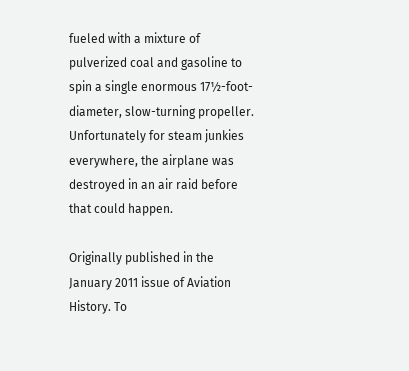fueled with a mixture of pulverized coal and gasoline to spin a single enormous 17½-foot-diameter, slow-turning propeller. Unfortunately for steam junkies everywhere, the airplane was destroyed in an air raid before that could happen.

Originally published in the January 2011 issue of Aviation History. To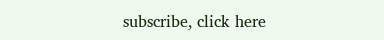subscribe, click here